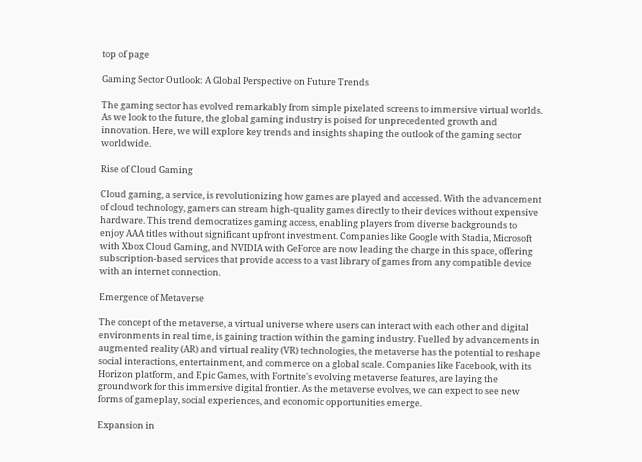top of page

Gaming Sector Outlook: A Global Perspective on Future Trends

The gaming sector has evolved remarkably from simple pixelated screens to immersive virtual worlds. As we look to the future, the global gaming industry is poised for unprecedented growth and innovation. Here, we will explore key trends and insights shaping the outlook of the gaming sector worldwide.

Rise of Cloud Gaming

Cloud gaming, a service, is revolutionizing how games are played and accessed. With the advancement of cloud technology, gamers can stream high-quality games directly to their devices without expensive hardware. This trend democratizes gaming access, enabling players from diverse backgrounds to enjoy AAA titles without significant upfront investment. Companies like Google with Stadia, Microsoft with Xbox Cloud Gaming, and NVIDIA with GeForce are now leading the charge in this space, offering subscription-based services that provide access to a vast library of games from any compatible device with an internet connection.

Emergence of Metaverse

The concept of the metaverse, a virtual universe where users can interact with each other and digital environments in real time, is gaining traction within the gaming industry. Fuelled by advancements in augmented reality (AR) and virtual reality (VR) technologies, the metaverse has the potential to reshape social interactions, entertainment, and commerce on a global scale. Companies like Facebook, with its Horizon platform, and Epic Games, with Fortnite's evolving metaverse features, are laying the groundwork for this immersive digital frontier. As the metaverse evolves, we can expect to see new forms of gameplay, social experiences, and economic opportunities emerge.

Expansion in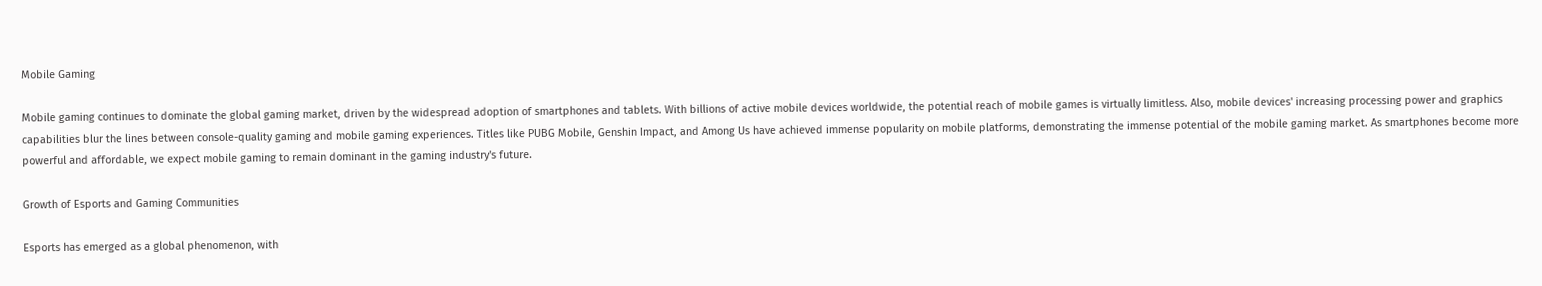Mobile Gaming

Mobile gaming continues to dominate the global gaming market, driven by the widespread adoption of smartphones and tablets. With billions of active mobile devices worldwide, the potential reach of mobile games is virtually limitless. Also, mobile devices' increasing processing power and graphics capabilities blur the lines between console-quality gaming and mobile gaming experiences. Titles like PUBG Mobile, Genshin Impact, and Among Us have achieved immense popularity on mobile platforms, demonstrating the immense potential of the mobile gaming market. As smartphones become more powerful and affordable, we expect mobile gaming to remain dominant in the gaming industry's future.

Growth of Esports and Gaming Communities

Esports has emerged as a global phenomenon, with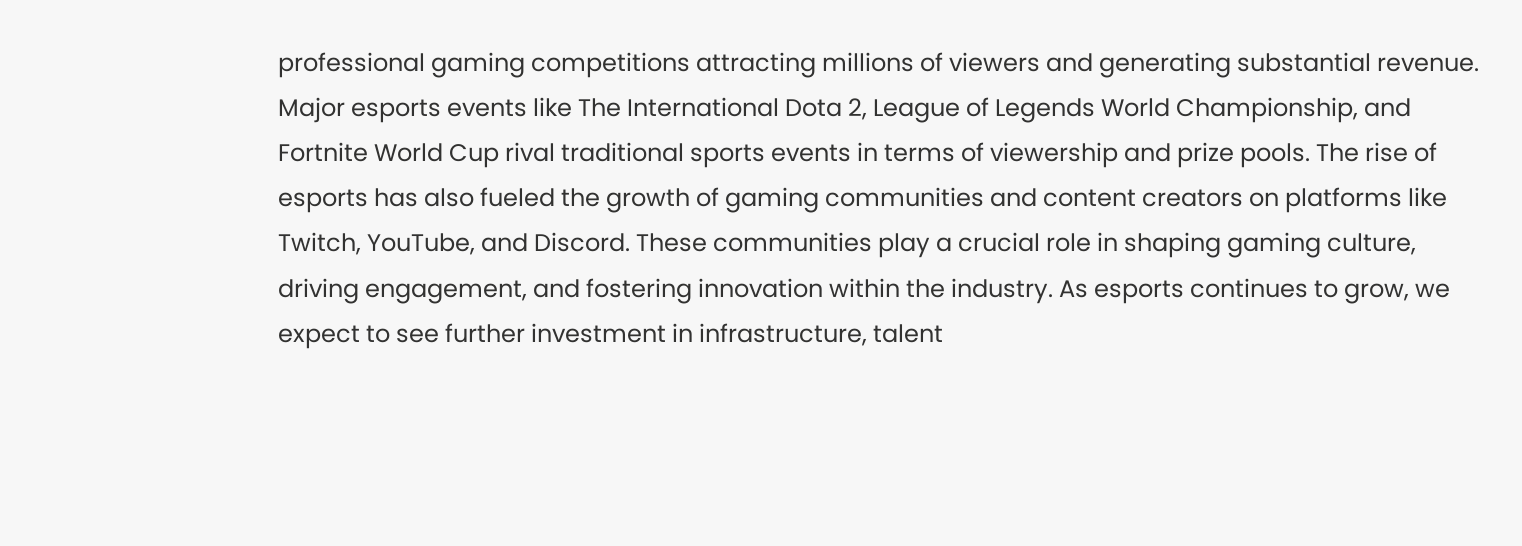professional gaming competitions attracting millions of viewers and generating substantial revenue. Major esports events like The International Dota 2, League of Legends World Championship, and Fortnite World Cup rival traditional sports events in terms of viewership and prize pools. The rise of esports has also fueled the growth of gaming communities and content creators on platforms like Twitch, YouTube, and Discord. These communities play a crucial role in shaping gaming culture, driving engagement, and fostering innovation within the industry. As esports continues to grow, we expect to see further investment in infrastructure, talent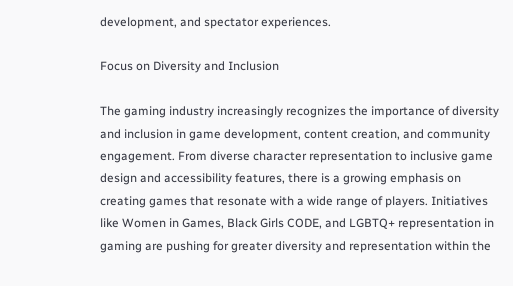development, and spectator experiences.

Focus on Diversity and Inclusion

The gaming industry increasingly recognizes the importance of diversity and inclusion in game development, content creation, and community engagement. From diverse character representation to inclusive game design and accessibility features, there is a growing emphasis on creating games that resonate with a wide range of players. Initiatives like Women in Games, Black Girls CODE, and LGBTQ+ representation in gaming are pushing for greater diversity and representation within the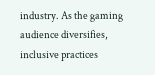industry. As the gaming audience diversifies, inclusive practices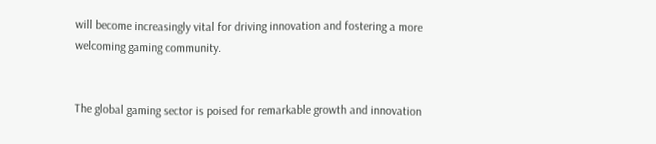will become increasingly vital for driving innovation and fostering a more welcoming gaming community.


The global gaming sector is poised for remarkable growth and innovation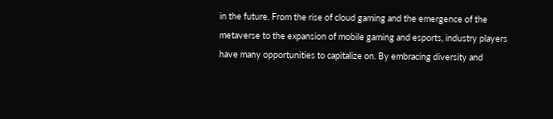in the future. From the rise of cloud gaming and the emergence of the metaverse to the expansion of mobile gaming and esports, industry players have many opportunities to capitalize on. By embracing diversity and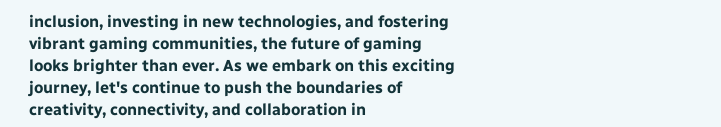inclusion, investing in new technologies, and fostering vibrant gaming communities, the future of gaming looks brighter than ever. As we embark on this exciting journey, let's continue to push the boundaries of creativity, connectivity, and collaboration in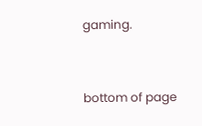gaming.


bottom of page